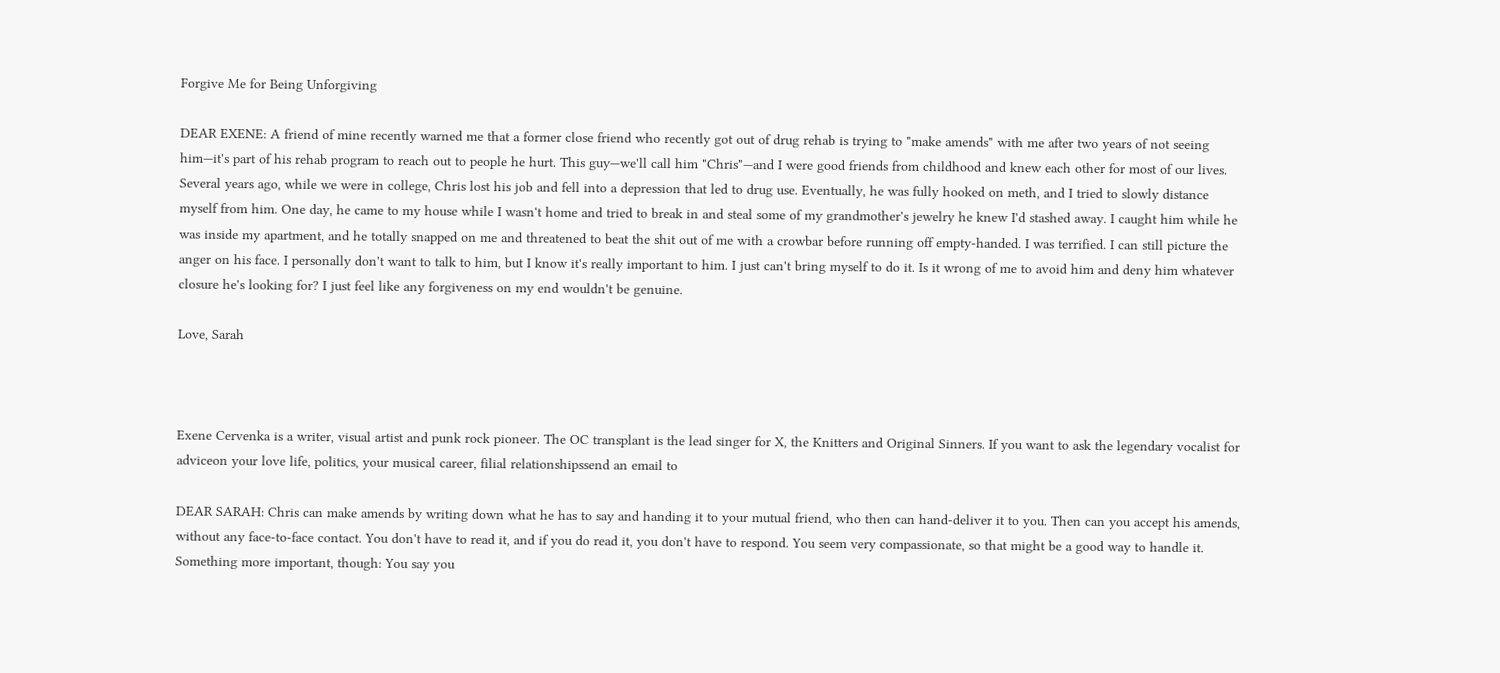Forgive Me for Being Unforgiving

DEAR EXENE: A friend of mine recently warned me that a former close friend who recently got out of drug rehab is trying to "make amends" with me after two years of not seeing him—it's part of his rehab program to reach out to people he hurt. This guy—we'll call him "Chris"—and I were good friends from childhood and knew each other for most of our lives. Several years ago, while we were in college, Chris lost his job and fell into a depression that led to drug use. Eventually, he was fully hooked on meth, and I tried to slowly distance myself from him. One day, he came to my house while I wasn't home and tried to break in and steal some of my grandmother's jewelry he knew I'd stashed away. I caught him while he was inside my apartment, and he totally snapped on me and threatened to beat the shit out of me with a crowbar before running off empty-handed. I was terrified. I can still picture the anger on his face. I personally don't want to talk to him, but I know it's really important to him. I just can't bring myself to do it. Is it wrong of me to avoid him and deny him whatever closure he's looking for? I just feel like any forgiveness on my end wouldn't be genuine.

Love, Sarah



Exene Cervenka is a writer, visual artist and punk rock pioneer. The OC transplant is the lead singer for X, the Knitters and Original Sinners. If you want to ask the legendary vocalist for adviceon your love life, politics, your musical career, filial relationshipssend an email to

DEAR SARAH: Chris can make amends by writing down what he has to say and handing it to your mutual friend, who then can hand-deliver it to you. Then can you accept his amends, without any face-to-face contact. You don't have to read it, and if you do read it, you don't have to respond. You seem very compassionate, so that might be a good way to handle it. Something more important, though: You say you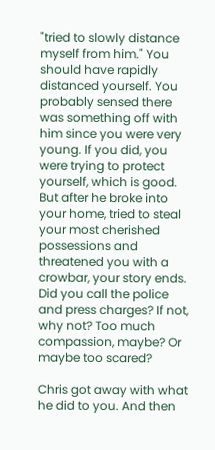"tried to slowly distance myself from him." You should have rapidly distanced yourself. You probably sensed there was something off with him since you were very young. If you did, you were trying to protect yourself, which is good. But after he broke into your home, tried to steal your most cherished possessions and threatened you with a crowbar, your story ends. Did you call the police and press charges? If not, why not? Too much compassion, maybe? Or maybe too scared?

Chris got away with what he did to you. And then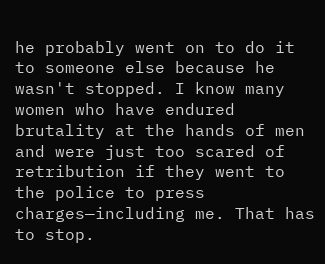he probably went on to do it to someone else because he wasn't stopped. I know many women who have endured brutality at the hands of men and were just too scared of retribution if they went to the police to press charges—including me. That has to stop.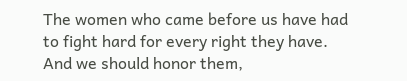The women who came before us have had to fight hard for every right they have. And we should honor them,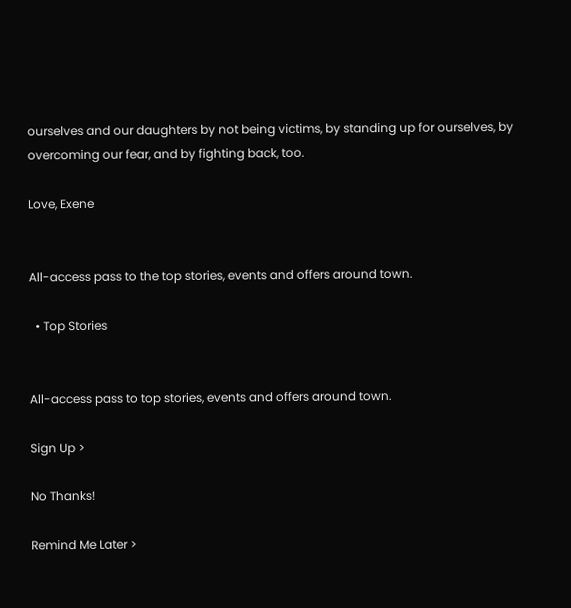ourselves and our daughters by not being victims, by standing up for ourselves, by overcoming our fear, and by fighting back, too.

Love, Exene


All-access pass to the top stories, events and offers around town.

  • Top Stories


All-access pass to top stories, events and offers around town.

Sign Up >

No Thanks!

Remind Me Later >